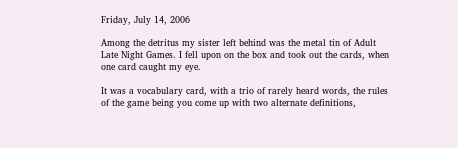Friday, July 14, 2006

Among the detritus my sister left behind was the metal tin of Adult Late Night Games. I fell upon on the box and took out the cards, when one card caught my eye.

It was a vocabulary card, with a trio of rarely heard words, the rules of the game being you come up with two alternate definitions,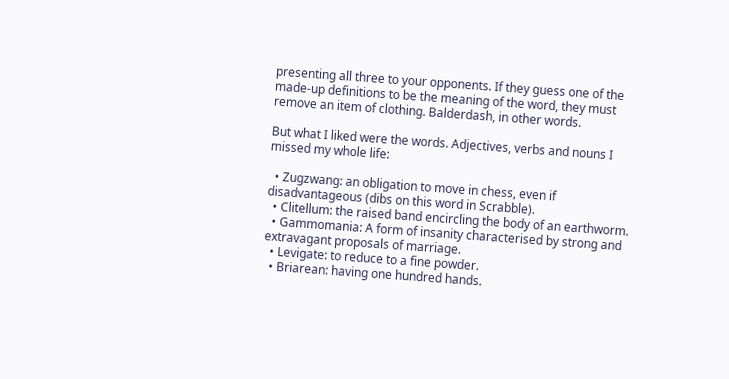presenting all three to your opponents. If they guess one of the made-up definitions to be the meaning of the word, they must remove an item of clothing. Balderdash, in other words.

But what I liked were the words. Adjectives, verbs and nouns I missed my whole life:

  • Zugzwang: an obligation to move in chess, even if disadvantageous (dibs on this word in Scrabble).
  • Clitellum: the raised band encircling the body of an earthworm.
  • Gammomania: A form of insanity characterised by strong and extravagant proposals of marriage.
  • Levigate: to reduce to a fine powder.
  • Briarean: having one hundred hands.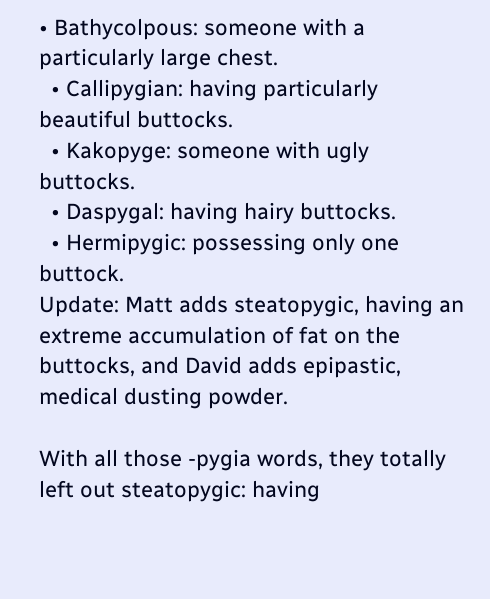• Bathycolpous: someone with a particularly large chest.
  • Callipygian: having particularly beautiful buttocks.
  • Kakopyge: someone with ugly buttocks.
  • Daspygal: having hairy buttocks.
  • Hermipygic: possessing only one buttock.
Update: Matt adds steatopygic, having an extreme accumulation of fat on the buttocks, and David adds epipastic, medical dusting powder.

With all those -pygia words, they totally left out steatopygic: having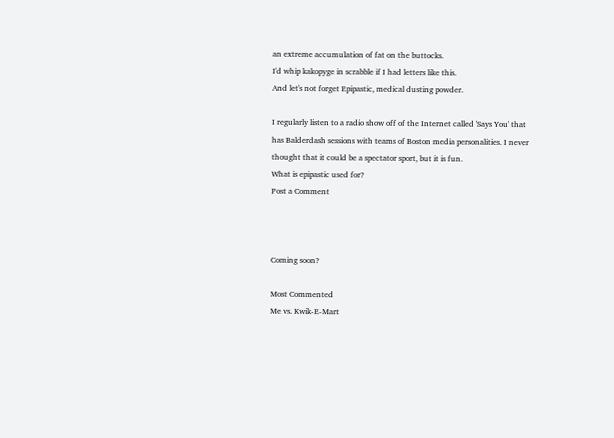an extreme accumulation of fat on the buttocks.
I'd whip kakopyge in scrabble if I had letters like this.
And let's not forget Epipastic, medical dusting powder.

I regularly listen to a radio show off of the Internet called 'Says You' that has Balderdash sessions with teams of Boston media personalities. I never thought that it could be a spectator sport, but it is fun.
What is epipastic used for?
Post a Comment



Coming soon?

Most Commented
Me vs. Kwik-E-Mart